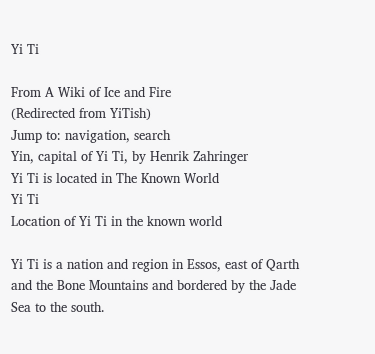Yi Ti

From A Wiki of Ice and Fire
(Redirected from YiTish)
Jump to: navigation, search
Yin, capital of Yi Ti, by Henrik Zahringer
Yi Ti is located in The Known World
Yi Ti
Location of Yi Ti in the known world

Yi Ti is a nation and region in Essos, east of Qarth and the Bone Mountains and bordered by the Jade Sea to the south.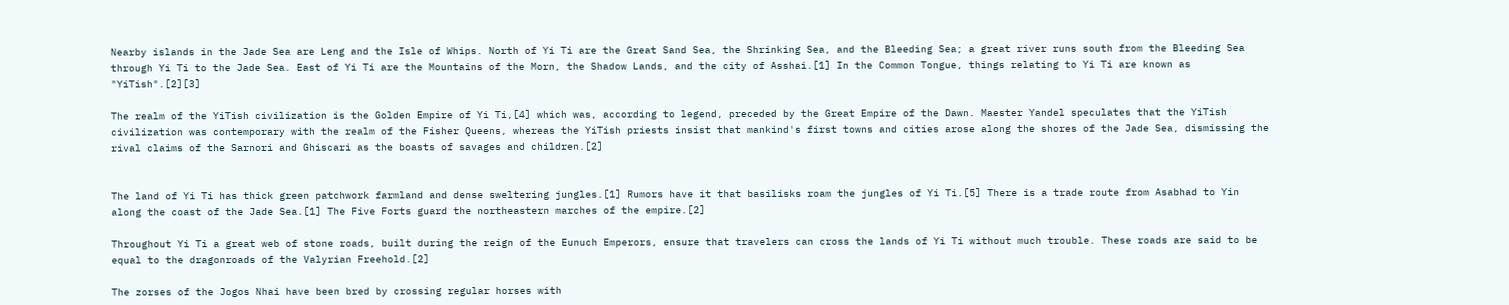Nearby islands in the Jade Sea are Leng and the Isle of Whips. North of Yi Ti are the Great Sand Sea, the Shrinking Sea, and the Bleeding Sea; a great river runs south from the Bleeding Sea through Yi Ti to the Jade Sea. East of Yi Ti are the Mountains of the Morn, the Shadow Lands, and the city of Asshai.[1] In the Common Tongue, things relating to Yi Ti are known as "YiTish".[2][3]

The realm of the YiTish civilization is the Golden Empire of Yi Ti,[4] which was, according to legend, preceded by the Great Empire of the Dawn. Maester Yandel speculates that the YiTish civilization was contemporary with the realm of the Fisher Queens, whereas the YiTish priests insist that mankind's first towns and cities arose along the shores of the Jade Sea, dismissing the rival claims of the Sarnori and Ghiscari as the boasts of savages and children.[2]


The land of Yi Ti has thick green patchwork farmland and dense sweltering jungles.[1] Rumors have it that basilisks roam the jungles of Yi Ti.[5] There is a trade route from Asabhad to Yin along the coast of the Jade Sea.[1] The Five Forts guard the northeastern marches of the empire.[2]

Throughout Yi Ti a great web of stone roads, built during the reign of the Eunuch Emperors, ensure that travelers can cross the lands of Yi Ti without much trouble. These roads are said to be equal to the dragonroads of the Valyrian Freehold.[2]

The zorses of the Jogos Nhai have been bred by crossing regular horses with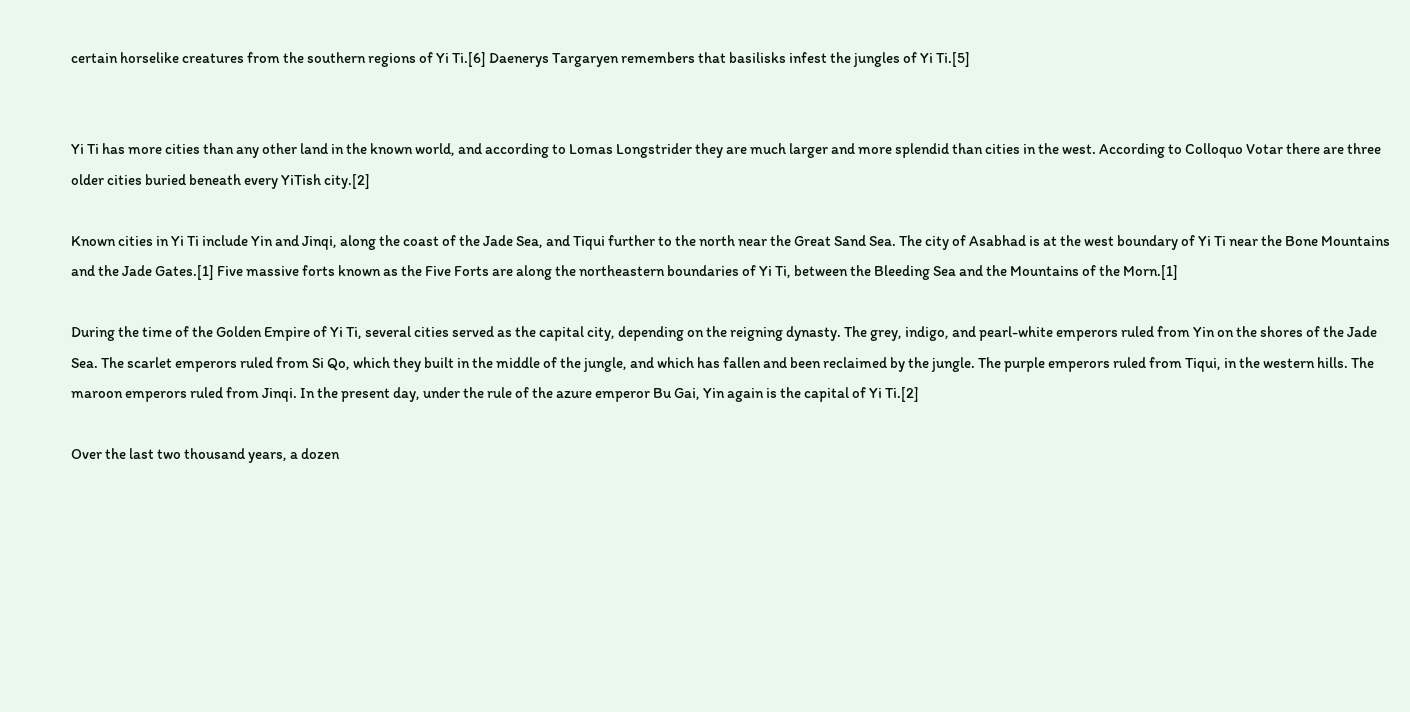certain horselike creatures from the southern regions of Yi Ti.[6] Daenerys Targaryen remembers that basilisks infest the jungles of Yi Ti.[5]


Yi Ti has more cities than any other land in the known world, and according to Lomas Longstrider they are much larger and more splendid than cities in the west. According to Colloquo Votar there are three older cities buried beneath every YiTish city.[2]

Known cities in Yi Ti include Yin and Jinqi, along the coast of the Jade Sea, and Tiqui further to the north near the Great Sand Sea. The city of Asabhad is at the west boundary of Yi Ti near the Bone Mountains and the Jade Gates.[1] Five massive forts known as the Five Forts are along the northeastern boundaries of Yi Ti, between the Bleeding Sea and the Mountains of the Morn.[1]

During the time of the Golden Empire of Yi Ti, several cities served as the capital city, depending on the reigning dynasty. The grey, indigo, and pearl-white emperors ruled from Yin on the shores of the Jade Sea. The scarlet emperors ruled from Si Qo, which they built in the middle of the jungle, and which has fallen and been reclaimed by the jungle. The purple emperors ruled from Tiqui, in the western hills. The maroon emperors ruled from Jinqi. In the present day, under the rule of the azure emperor Bu Gai, Yin again is the capital of Yi Ti.[2]

Over the last two thousand years, a dozen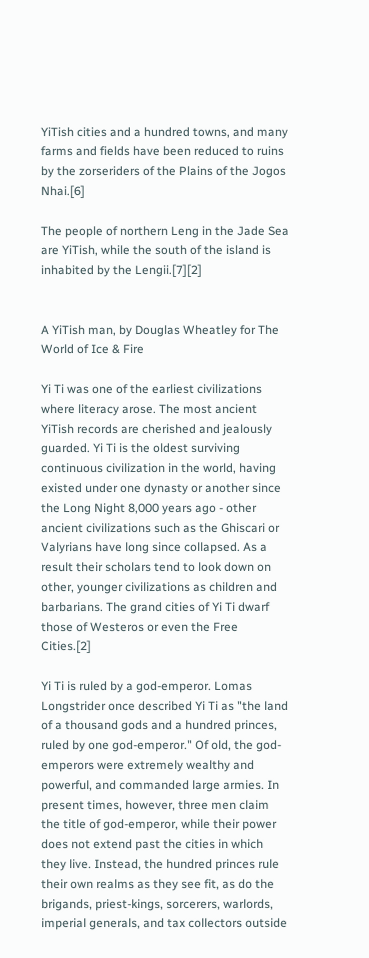YiTish cities and a hundred towns, and many farms and fields have been reduced to ruins by the zorseriders of the Plains of the Jogos Nhai.[6]

The people of northern Leng in the Jade Sea are YiTish, while the south of the island is inhabited by the Lengii.[7][2]


A YiTish man, by Douglas Wheatley for The World of Ice & Fire

Yi Ti was one of the earliest civilizations where literacy arose. The most ancient YiTish records are cherished and jealously guarded. Yi Ti is the oldest surviving continuous civilization in the world, having existed under one dynasty or another since the Long Night 8,000 years ago - other ancient civilizations such as the Ghiscari or Valyrians have long since collapsed. As a result their scholars tend to look down on other, younger civilizations as children and barbarians. The grand cities of Yi Ti dwarf those of Westeros or even the Free Cities.[2]

Yi Ti is ruled by a god-emperor. Lomas Longstrider once described Yi Ti as "the land of a thousand gods and a hundred princes, ruled by one god-emperor." Of old, the god-emperors were extremely wealthy and powerful, and commanded large armies. In present times, however, three men claim the title of god-emperor, while their power does not extend past the cities in which they live. Instead, the hundred princes rule their own realms as they see fit, as do the brigands, priest-kings, sorcerers, warlords, imperial generals, and tax collectors outside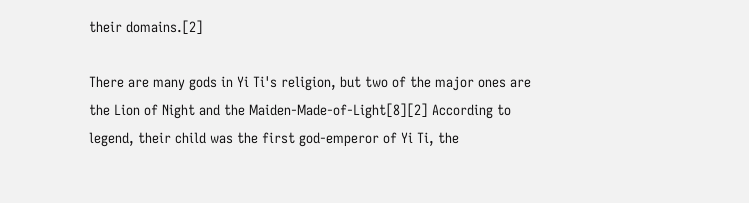their domains.[2]

There are many gods in Yi Ti's religion, but two of the major ones are the Lion of Night and the Maiden-Made-of-Light[8][2] According to legend, their child was the first god-emperor of Yi Ti, the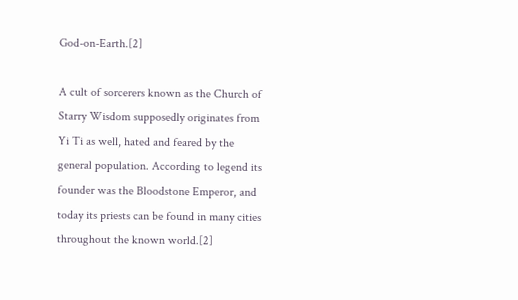God-on-Earth.[2]

A cult of sorcerers known as the Church of Starry Wisdom supposedly originates from Yi Ti as well, hated and feared by the general population. According to legend its founder was the Bloodstone Emperor, and today its priests can be found in many cities throughout the known world.[2]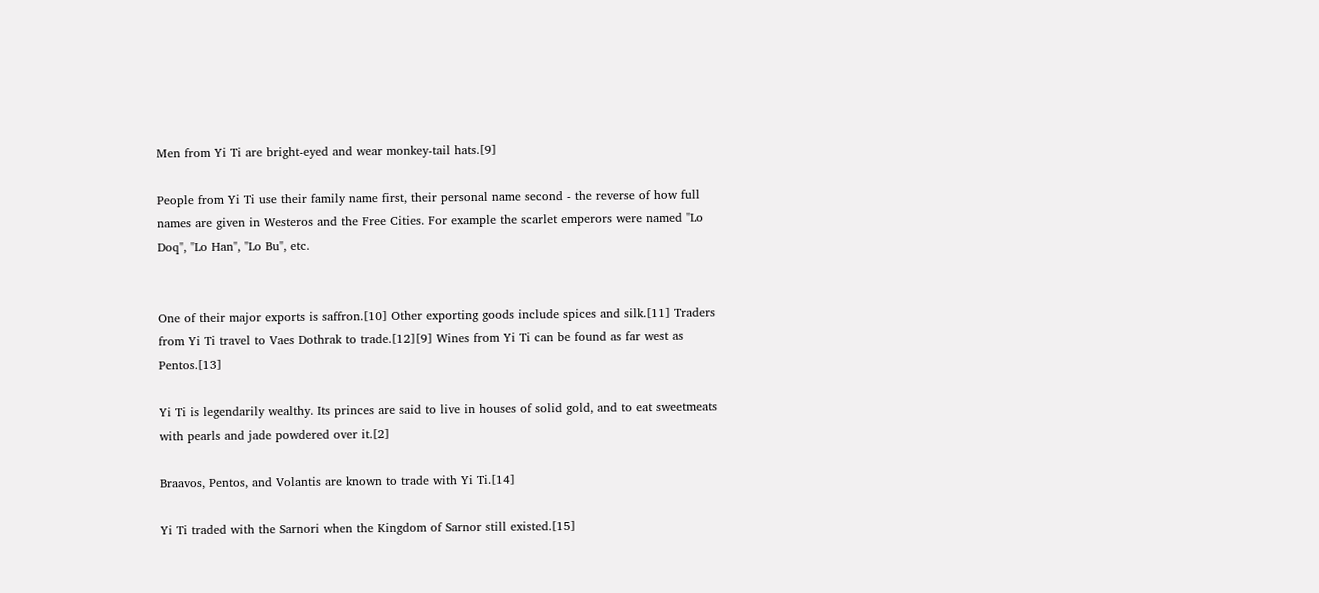Men from Yi Ti are bright-eyed and wear monkey-tail hats.[9]

People from Yi Ti use their family name first, their personal name second - the reverse of how full names are given in Westeros and the Free Cities. For example the scarlet emperors were named "Lo Doq", "Lo Han", "Lo Bu", etc.


One of their major exports is saffron.[10] Other exporting goods include spices and silk.[11] Traders from Yi Ti travel to Vaes Dothrak to trade.[12][9] Wines from Yi Ti can be found as far west as Pentos.[13]

Yi Ti is legendarily wealthy. Its princes are said to live in houses of solid gold, and to eat sweetmeats with pearls and jade powdered over it.[2]

Braavos, Pentos, and Volantis are known to trade with Yi Ti.[14]

Yi Ti traded with the Sarnori when the Kingdom of Sarnor still existed.[15]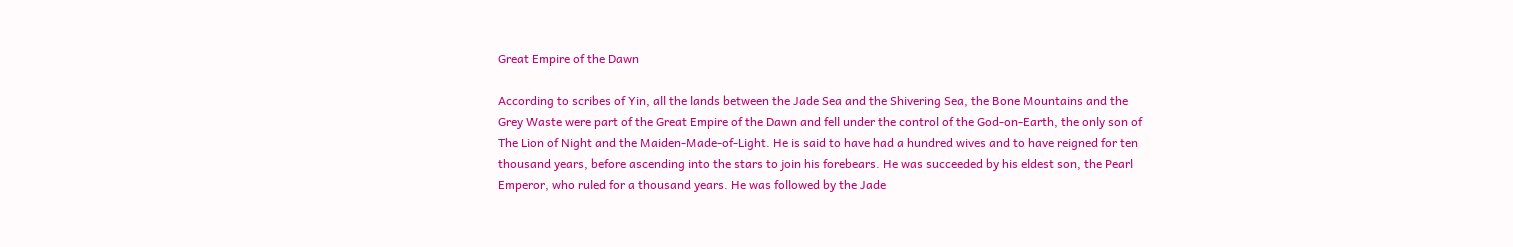Great Empire of the Dawn

According to scribes of Yin, all the lands between the Jade Sea and the Shivering Sea, the Bone Mountains and the Grey Waste were part of the Great Empire of the Dawn and fell under the control of the God-on-Earth, the only son of The Lion of Night and the Maiden-Made-of-Light. He is said to have had a hundred wives and to have reigned for ten thousand years, before ascending into the stars to join his forebears. He was succeeded by his eldest son, the Pearl Emperor, who ruled for a thousand years. He was followed by the Jade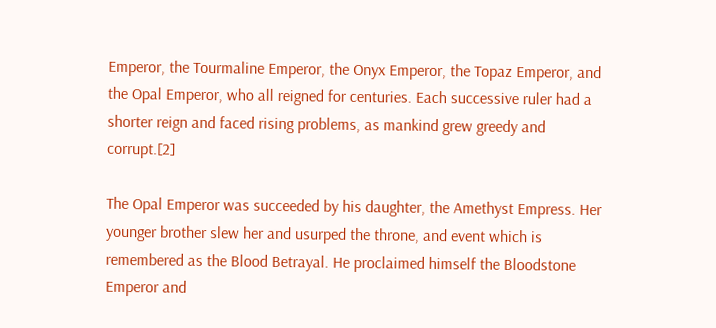Emperor, the Tourmaline Emperor, the Onyx Emperor, the Topaz Emperor, and the Opal Emperor, who all reigned for centuries. Each successive ruler had a shorter reign and faced rising problems, as mankind grew greedy and corrupt.[2]

The Opal Emperor was succeeded by his daughter, the Amethyst Empress. Her younger brother slew her and usurped the throne, and event which is remembered as the Blood Betrayal. He proclaimed himself the Bloodstone Emperor and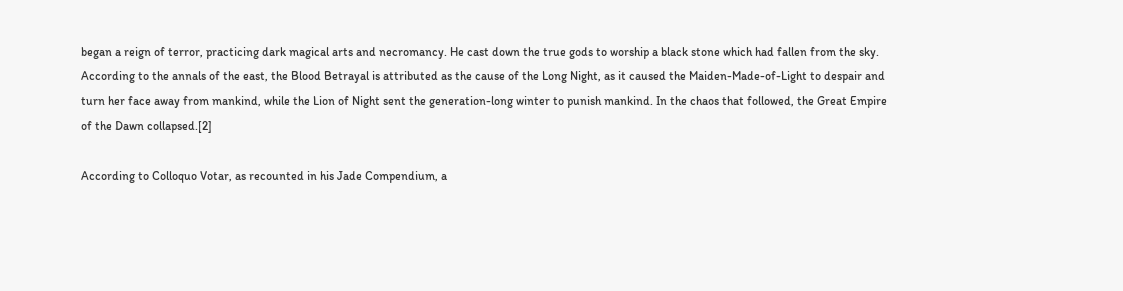began a reign of terror, practicing dark magical arts and necromancy. He cast down the true gods to worship a black stone which had fallen from the sky. According to the annals of the east, the Blood Betrayal is attributed as the cause of the Long Night, as it caused the Maiden-Made-of-Light to despair and turn her face away from mankind, while the Lion of Night sent the generation-long winter to punish mankind. In the chaos that followed, the Great Empire of the Dawn collapsed.[2]

According to Colloquo Votar, as recounted in his Jade Compendium, a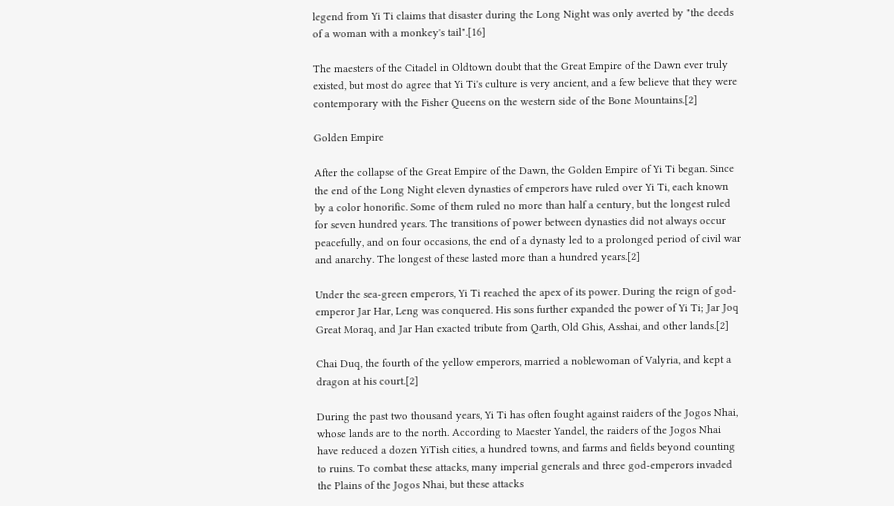legend from Yi Ti claims that disaster during the Long Night was only averted by "the deeds of a woman with a monkey's tail".[16]

The maesters of the Citadel in Oldtown doubt that the Great Empire of the Dawn ever truly existed, but most do agree that Yi Ti's culture is very ancient, and a few believe that they were contemporary with the Fisher Queens on the western side of the Bone Mountains.[2]

Golden Empire

After the collapse of the Great Empire of the Dawn, the Golden Empire of Yi Ti began. Since the end of the Long Night eleven dynasties of emperors have ruled over Yi Ti, each known by a color honorific. Some of them ruled no more than half a century, but the longest ruled for seven hundred years. The transitions of power between dynasties did not always occur peacefully, and on four occasions, the end of a dynasty led to a prolonged period of civil war and anarchy. The longest of these lasted more than a hundred years.[2]

Under the sea-green emperors, Yi Ti reached the apex of its power. During the reign of god-emperor Jar Har, Leng was conquered. His sons further expanded the power of Yi Ti; Jar Joq Great Moraq, and Jar Han exacted tribute from Qarth, Old Ghis, Asshai, and other lands.[2]

Chai Duq, the fourth of the yellow emperors, married a noblewoman of Valyria, and kept a dragon at his court.[2]

During the past two thousand years, Yi Ti has often fought against raiders of the Jogos Nhai, whose lands are to the north. According to Maester Yandel, the raiders of the Jogos Nhai have reduced a dozen YiTish cities, a hundred towns, and farms and fields beyond counting to ruins. To combat these attacks, many imperial generals and three god-emperors invaded the Plains of the Jogos Nhai, but these attacks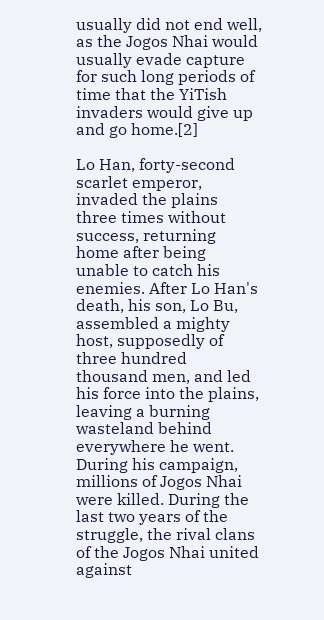usually did not end well, as the Jogos Nhai would usually evade capture for such long periods of time that the YiTish invaders would give up and go home.[2]

Lo Han, forty-second scarlet emperor, invaded the plains three times without success, returning home after being unable to catch his enemies. After Lo Han's death, his son, Lo Bu, assembled a mighty host, supposedly of three hundred thousand men, and led his force into the plains, leaving a burning wasteland behind everywhere he went. During his campaign, millions of Jogos Nhai were killed. During the last two years of the struggle, the rival clans of the Jogos Nhai united against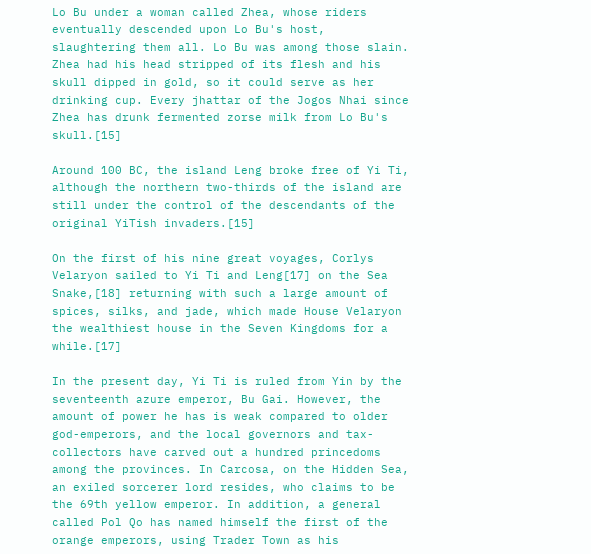Lo Bu under a woman called Zhea, whose riders eventually descended upon Lo Bu's host, slaughtering them all. Lo Bu was among those slain. Zhea had his head stripped of its flesh and his skull dipped in gold, so it could serve as her drinking cup. Every jhattar of the Jogos Nhai since Zhea has drunk fermented zorse milk from Lo Bu's skull.[15]

Around 100 BC, the island Leng broke free of Yi Ti, although the northern two-thirds of the island are still under the control of the descendants of the original YiTish invaders.[15]

On the first of his nine great voyages, Corlys Velaryon sailed to Yi Ti and Leng[17] on the Sea Snake,[18] returning with such a large amount of spices, silks, and jade, which made House Velaryon the wealthiest house in the Seven Kingdoms for a while.[17]

In the present day, Yi Ti is ruled from Yin by the seventeenth azure emperor, Bu Gai. However, the amount of power he has is weak compared to older god-emperors, and the local governors and tax-collectors have carved out a hundred princedoms among the provinces. In Carcosa, on the Hidden Sea, an exiled sorcerer lord resides, who claims to be the 69th yellow emperor. In addition, a general called Pol Qo has named himself the first of the orange emperors, using Trader Town as his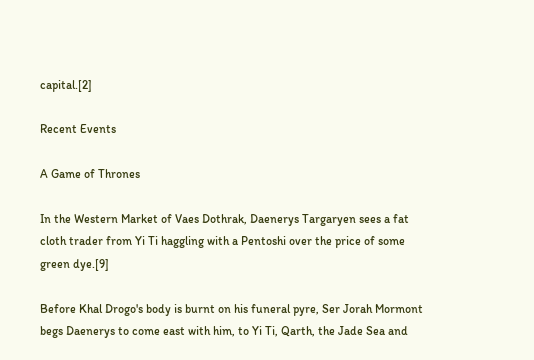capital.[2]

Recent Events

A Game of Thrones

In the Western Market of Vaes Dothrak, Daenerys Targaryen sees a fat cloth trader from Yi Ti haggling with a Pentoshi over the price of some green dye.[9]

Before Khal Drogo's body is burnt on his funeral pyre, Ser Jorah Mormont begs Daenerys to come east with him, to Yi Ti, Qarth, the Jade Sea and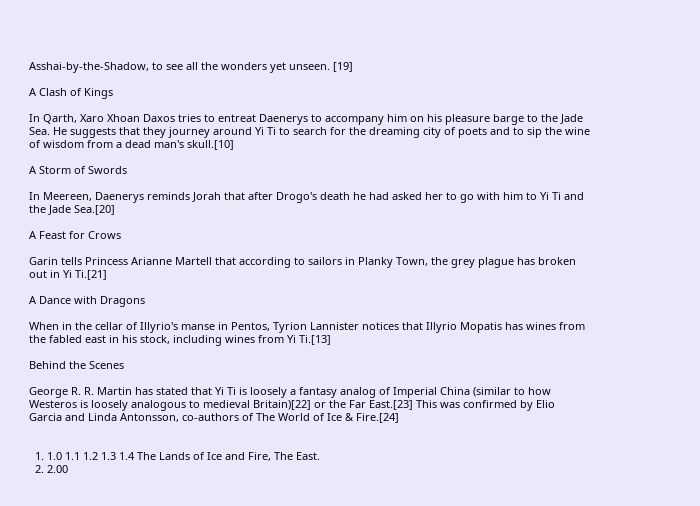Asshai-by-the-Shadow, to see all the wonders yet unseen. [19]

A Clash of Kings

In Qarth, Xaro Xhoan Daxos tries to entreat Daenerys to accompany him on his pleasure barge to the Jade Sea. He suggests that they journey around Yi Ti to search for the dreaming city of poets and to sip the wine of wisdom from a dead man's skull.[10]

A Storm of Swords

In Meereen, Daenerys reminds Jorah that after Drogo's death he had asked her to go with him to Yi Ti and the Jade Sea.[20]

A Feast for Crows

Garin tells Princess Arianne Martell that according to sailors in Planky Town, the grey plague has broken out in Yi Ti.[21]

A Dance with Dragons

When in the cellar of Illyrio's manse in Pentos, Tyrion Lannister notices that Illyrio Mopatis has wines from the fabled east in his stock, including wines from Yi Ti.[13]

Behind the Scenes

George R. R. Martin has stated that Yi Ti is loosely a fantasy analog of Imperial China (similar to how Westeros is loosely analogous to medieval Britain)[22] or the Far East.[23] This was confirmed by Elio Garcia and Linda Antonsson, co-authors of The World of Ice & Fire.[24]


  1. 1.0 1.1 1.2 1.3 1.4 The Lands of Ice and Fire, The East.
  2. 2.00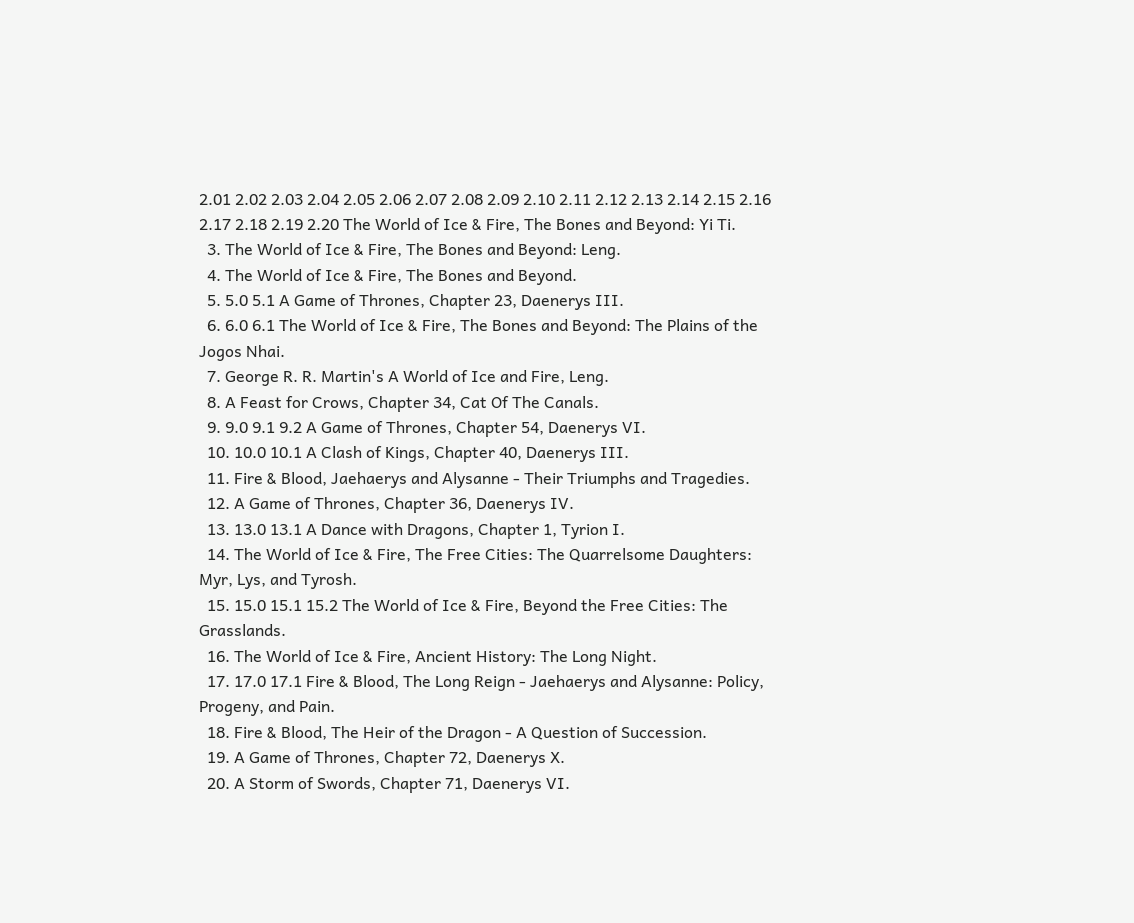2.01 2.02 2.03 2.04 2.05 2.06 2.07 2.08 2.09 2.10 2.11 2.12 2.13 2.14 2.15 2.16 2.17 2.18 2.19 2.20 The World of Ice & Fire, The Bones and Beyond: Yi Ti.
  3. The World of Ice & Fire, The Bones and Beyond: Leng.
  4. The World of Ice & Fire, The Bones and Beyond.
  5. 5.0 5.1 A Game of Thrones, Chapter 23, Daenerys III.
  6. 6.0 6.1 The World of Ice & Fire, The Bones and Beyond: The Plains of the Jogos Nhai.
  7. George R. R. Martin's A World of Ice and Fire, Leng.
  8. A Feast for Crows, Chapter 34, Cat Of The Canals.
  9. 9.0 9.1 9.2 A Game of Thrones, Chapter 54, Daenerys VI.
  10. 10.0 10.1 A Clash of Kings, Chapter 40, Daenerys III.
  11. Fire & Blood, Jaehaerys and Alysanne - Their Triumphs and Tragedies.
  12. A Game of Thrones, Chapter 36, Daenerys IV.
  13. 13.0 13.1 A Dance with Dragons, Chapter 1, Tyrion I.
  14. The World of Ice & Fire, The Free Cities: The Quarrelsome Daughters: Myr, Lys, and Tyrosh.
  15. 15.0 15.1 15.2 The World of Ice & Fire, Beyond the Free Cities: The Grasslands.
  16. The World of Ice & Fire, Ancient History: The Long Night.
  17. 17.0 17.1 Fire & Blood, The Long Reign - Jaehaerys and Alysanne: Policy, Progeny, and Pain.
  18. Fire & Blood, The Heir of the Dragon - A Question of Succession.
  19. A Game of Thrones, Chapter 72, Daenerys X.
  20. A Storm of Swords, Chapter 71, Daenerys VI.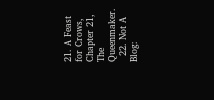21. A Feast for Crows, Chapter 21, The Queenmaker.
  22. Not A Blog: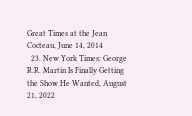Great Times at the Jean Cocteau, June 14, 2014
  23. New York Times: George R.R. Martin Is Finally Getting the Show He Wanted, August 21, 2022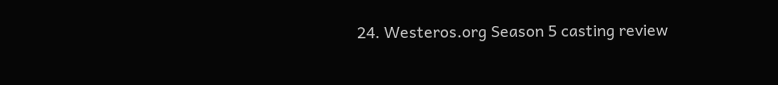24. Westeros.org Season 5 casting review